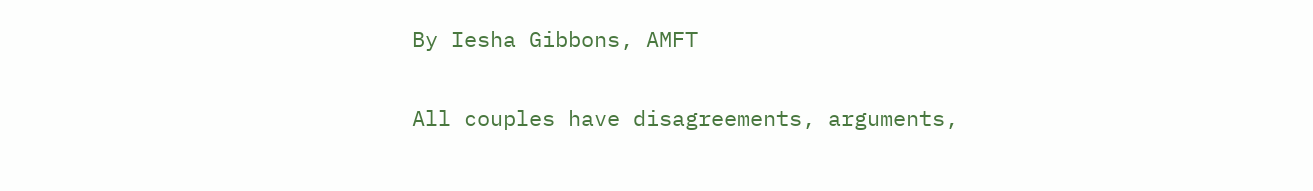By Iesha Gibbons, AMFT

All couples have disagreements, arguments,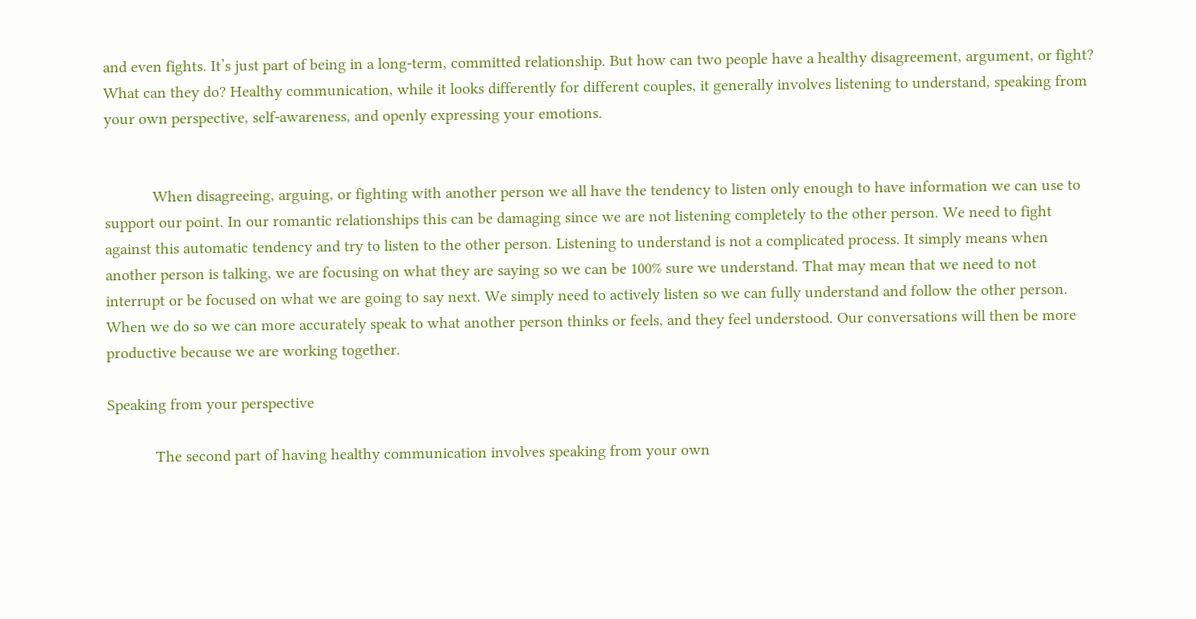and even fights. It’s just part of being in a long-term, committed relationship. But how can two people have a healthy disagreement, argument, or fight? What can they do? Healthy communication, while it looks differently for different couples, it generally involves listening to understand, speaking from your own perspective, self-awareness, and openly expressing your emotions.


            When disagreeing, arguing, or fighting with another person we all have the tendency to listen only enough to have information we can use to support our point. In our romantic relationships this can be damaging since we are not listening completely to the other person. We need to fight against this automatic tendency and try to listen to the other person. Listening to understand is not a complicated process. It simply means when another person is talking, we are focusing on what they are saying so we can be 100% sure we understand. That may mean that we need to not interrupt or be focused on what we are going to say next. We simply need to actively listen so we can fully understand and follow the other person. When we do so we can more accurately speak to what another person thinks or feels, and they feel understood. Our conversations will then be more productive because we are working together.

Speaking from your perspective

            The second part of having healthy communication involves speaking from your own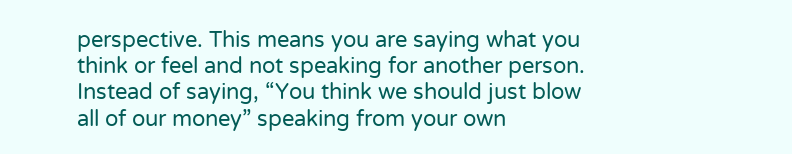perspective. This means you are saying what you think or feel and not speaking for another person. Instead of saying, “You think we should just blow all of our money” speaking from your own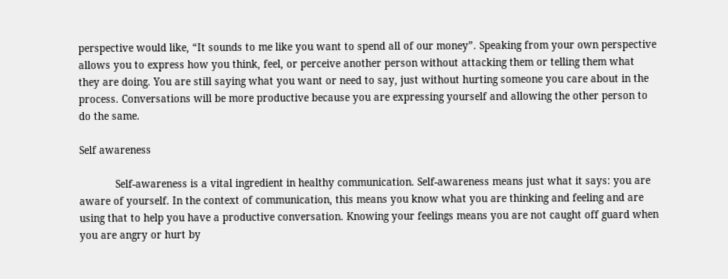perspective would like, “It sounds to me like you want to spend all of our money”. Speaking from your own perspective allows you to express how you think, feel, or perceive another person without attacking them or telling them what they are doing. You are still saying what you want or need to say, just without hurting someone you care about in the process. Conversations will be more productive because you are expressing yourself and allowing the other person to do the same.

Self awareness

            Self-awareness is a vital ingredient in healthy communication. Self-awareness means just what it says: you are aware of yourself. In the context of communication, this means you know what you are thinking and feeling and are using that to help you have a productive conversation. Knowing your feelings means you are not caught off guard when you are angry or hurt by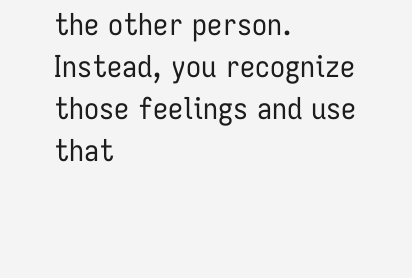the other person. Instead, you recognize those feelings and use that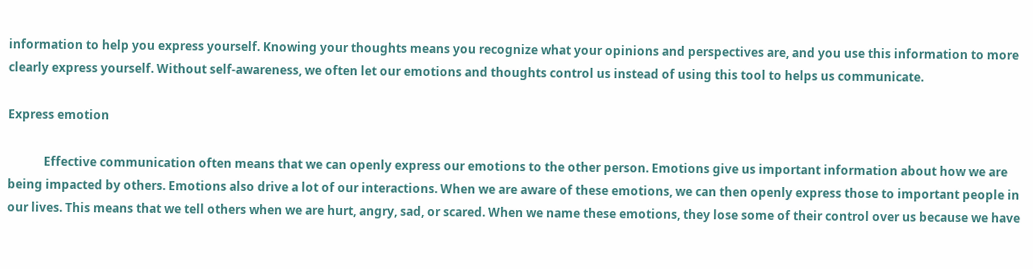information to help you express yourself. Knowing your thoughts means you recognize what your opinions and perspectives are, and you use this information to more clearly express yourself. Without self-awareness, we often let our emotions and thoughts control us instead of using this tool to helps us communicate.

Express emotion

            Effective communication often means that we can openly express our emotions to the other person. Emotions give us important information about how we are being impacted by others. Emotions also drive a lot of our interactions. When we are aware of these emotions, we can then openly express those to important people in our lives. This means that we tell others when we are hurt, angry, sad, or scared. When we name these emotions, they lose some of their control over us because we have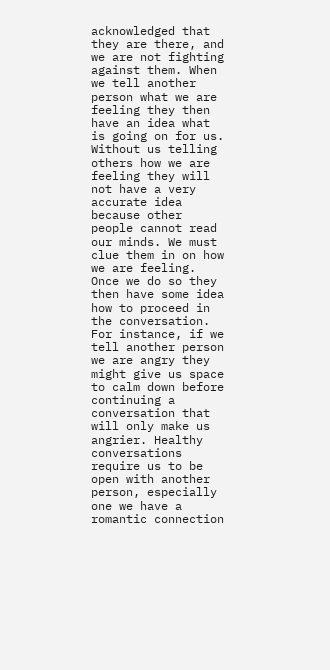acknowledged that they are there, and we are not fighting against them. When we tell another person what we are feeling they then have an idea what is going on for us. Without us telling others how we are feeling they will not have a very accurate idea because other people cannot read our minds. We must clue them in on how we are feeling. Once we do so they then have some idea how to proceed in the conversation. For instance, if we tell another person we are angry they might give us space to calm down before continuing a conversation that will only make us angrier. Healthy conversations require us to be open with another person, especially one we have a romantic connection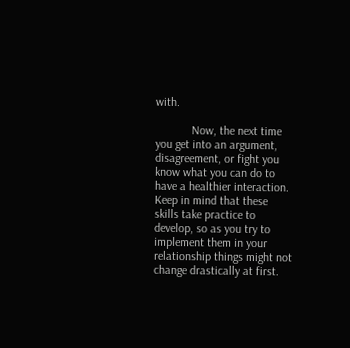with.

            Now, the next time you get into an argument, disagreement, or fight you know what you can do to have a healthier interaction. Keep in mind that these skills take practice to develop, so as you try to implement them in your relationship things might not change drastically at first.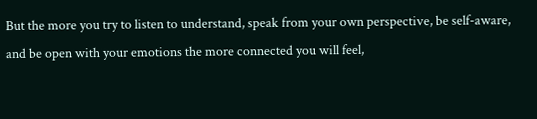But the more you try to listen to understand, speak from your own perspective, be self-aware, and be open with your emotions the more connected you will feel,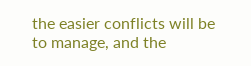the easier conflicts will be to manage, and the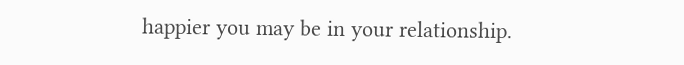happier you may be in your relationship.